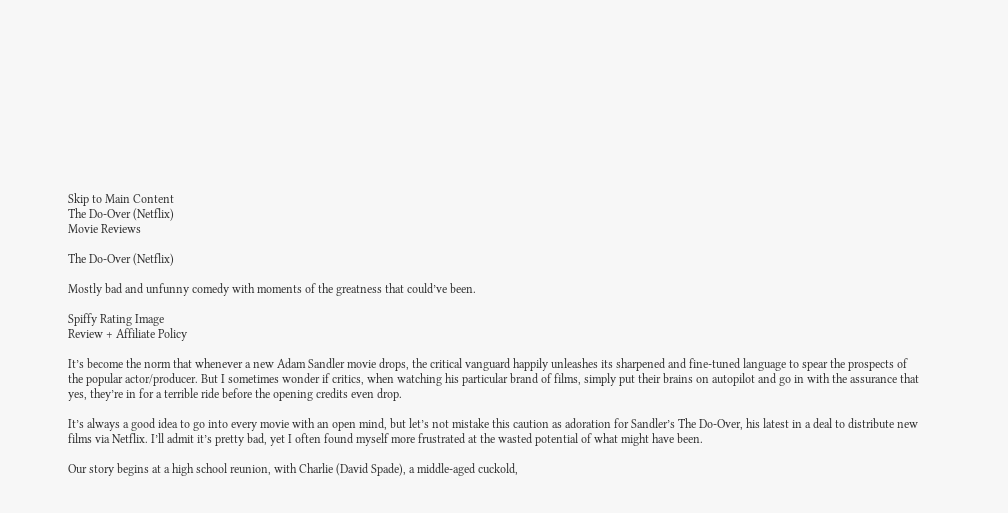Skip to Main Content
The Do-Over (Netflix)
Movie Reviews

The Do-Over (Netflix)

Mostly bad and unfunny comedy with moments of the greatness that could’ve been.

Spiffy Rating Image
Review + Affiliate Policy

It’s become the norm that whenever a new Adam Sandler movie drops, the critical vanguard happily unleashes its sharpened and fine-tuned language to spear the prospects of the popular actor/producer. But I sometimes wonder if critics, when watching his particular brand of films, simply put their brains on autopilot and go in with the assurance that yes, they’re in for a terrible ride before the opening credits even drop.

It’s always a good idea to go into every movie with an open mind, but let’s not mistake this caution as adoration for Sandler’s The Do-Over, his latest in a deal to distribute new films via Netflix. I’ll admit it’s pretty bad, yet I often found myself more frustrated at the wasted potential of what might have been.

Our story begins at a high school reunion, with Charlie (David Spade), a middle-aged cuckold,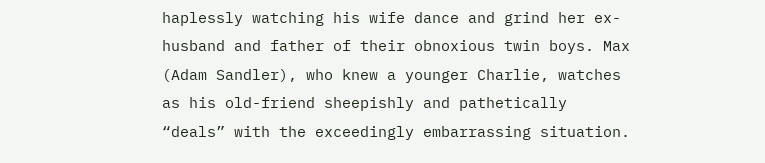haplessly watching his wife dance and grind her ex-husband and father of their obnoxious twin boys. Max (Adam Sandler), who knew a younger Charlie, watches as his old-friend sheepishly and pathetically “deals” with the exceedingly embarrassing situation.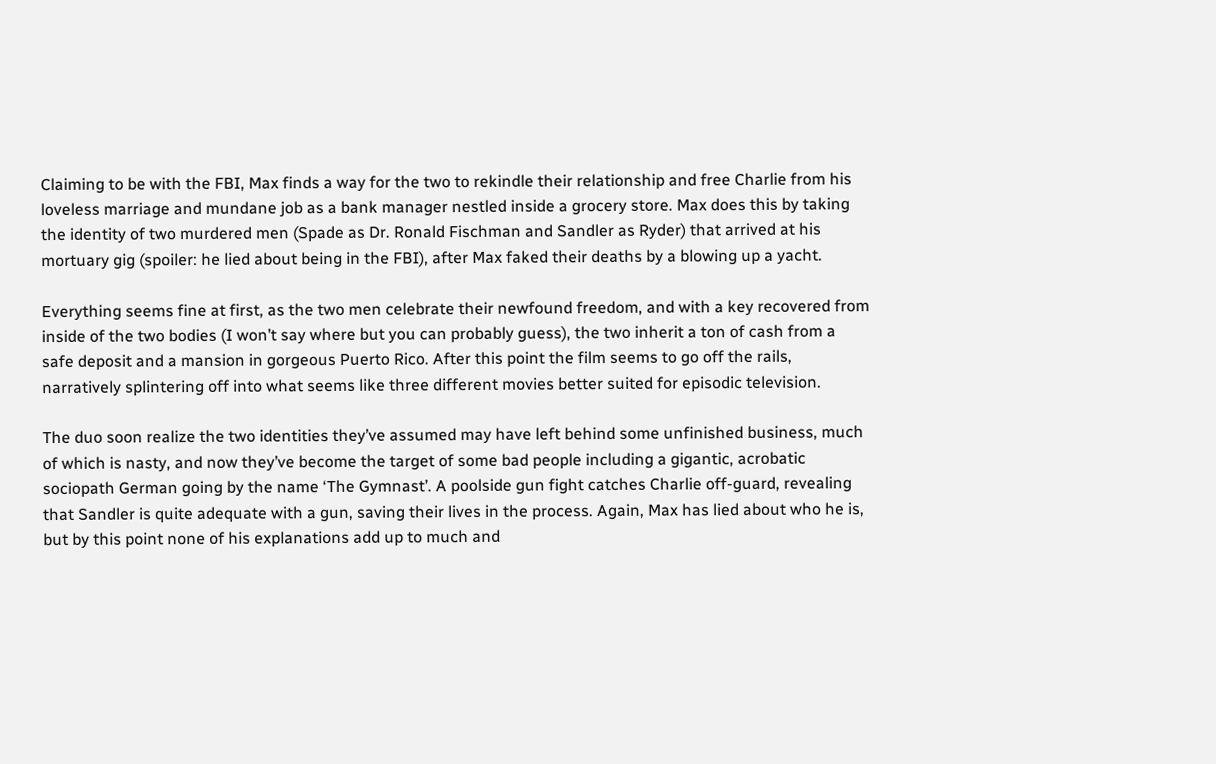Claiming to be with the FBI, Max finds a way for the two to rekindle their relationship and free Charlie from his loveless marriage and mundane job as a bank manager nestled inside a grocery store. Max does this by taking the identity of two murdered men (Spade as Dr. Ronald Fischman and Sandler as Ryder) that arrived at his mortuary gig (spoiler: he lied about being in the FBI), after Max faked their deaths by a blowing up a yacht.

Everything seems fine at first, as the two men celebrate their newfound freedom, and with a key recovered from inside of the two bodies (I won’t say where but you can probably guess), the two inherit a ton of cash from a safe deposit and a mansion in gorgeous Puerto Rico. After this point the film seems to go off the rails, narratively splintering off into what seems like three different movies better suited for episodic television.

The duo soon realize the two identities they’ve assumed may have left behind some unfinished business, much of which is nasty, and now they’ve become the target of some bad people including a gigantic, acrobatic sociopath German going by the name ‘The Gymnast’. A poolside gun fight catches Charlie off-guard, revealing that Sandler is quite adequate with a gun, saving their lives in the process. Again, Max has lied about who he is, but by this point none of his explanations add up to much and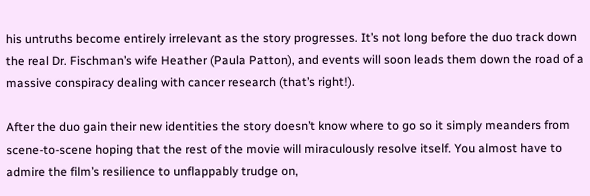his untruths become entirely irrelevant as the story progresses. It’s not long before the duo track down the real Dr. Fischman’s wife Heather (Paula Patton), and events will soon leads them down the road of a massive conspiracy dealing with cancer research (that’s right!).

After the duo gain their new identities the story doesn’t know where to go so it simply meanders from scene-to-scene hoping that the rest of the movie will miraculously resolve itself. You almost have to admire the film’s resilience to unflappably trudge on,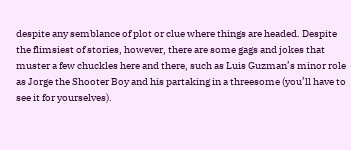despite any semblance of plot or clue where things are headed. Despite the flimsiest of stories, however, there are some gags and jokes that muster a few chuckles here and there, such as Luis Guzman’s minor role as Jorge the Shooter Boy and his partaking in a threesome (you’ll have to see it for yourselves).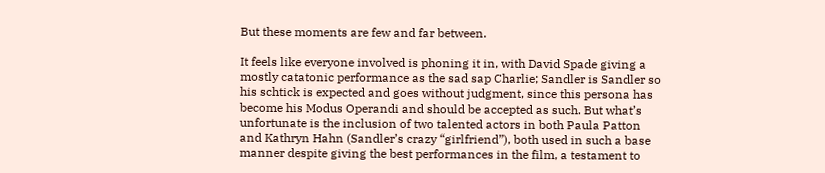But these moments are few and far between.

It feels like everyone involved is phoning it in, with David Spade giving a mostly catatonic performance as the sad sap Charlie; Sandler is Sandler so his schtick is expected and goes without judgment, since this persona has become his Modus Operandi and should be accepted as such. But what’s unfortunate is the inclusion of two talented actors in both Paula Patton and Kathryn Hahn (Sandler’s crazy “girlfriend”), both used in such a base manner despite giving the best performances in the film, a testament to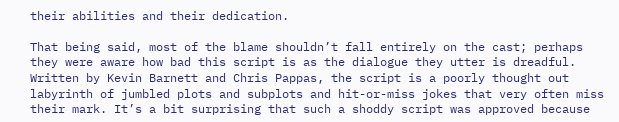their abilities and their dedication.

That being said, most of the blame shouldn’t fall entirely on the cast; perhaps they were aware how bad this script is as the dialogue they utter is dreadful. Written by Kevin Barnett and Chris Pappas, the script is a poorly thought out labyrinth of jumbled plots and subplots and hit-or-miss jokes that very often miss their mark. It’s a bit surprising that such a shoddy script was approved because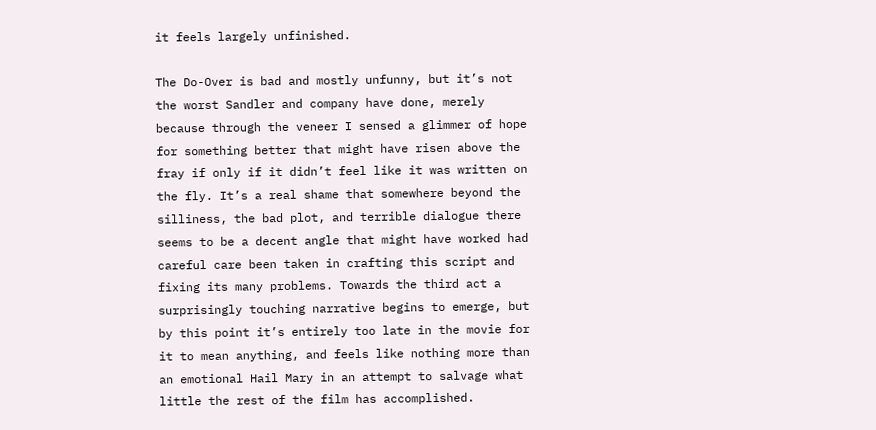it feels largely unfinished.

The Do-Over is bad and mostly unfunny, but it’s not the worst Sandler and company have done, merely because through the veneer I sensed a glimmer of hope for something better that might have risen above the fray if only if it didn’t feel like it was written on the fly. It’s a real shame that somewhere beyond the silliness, the bad plot, and terrible dialogue there seems to be a decent angle that might have worked had careful care been taken in crafting this script and fixing its many problems. Towards the third act a surprisingly touching narrative begins to emerge, but by this point it’s entirely too late in the movie for it to mean anything, and feels like nothing more than an emotional Hail Mary in an attempt to salvage what little the rest of the film has accomplished.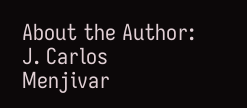About the Author: J. Carlos Menjivar